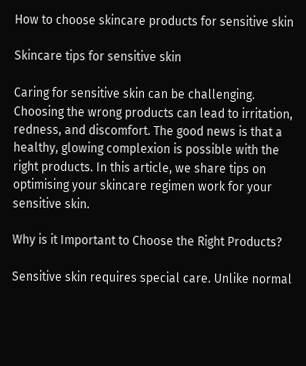How to choose skincare products for sensitive skin

Skincare tips for sensitive skin

Caring for sensitive skin can be challenging. Choosing the wrong products can lead to irritation, redness, and discomfort. The good news is that a healthy, glowing complexion is possible with the right products. In this article, we share tips on optimising your skincare regimen work for your sensitive skin.

Why is it Important to Choose the Right Products?

Sensitive skin requires special care. Unlike normal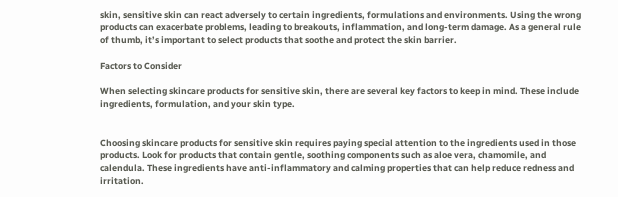skin, sensitive skin can react adversely to certain ingredients, formulations and environments. Using the wrong products can exacerbate problems, leading to breakouts, inflammation, and long-term damage. As a general rule of thumb, it’s important to select products that soothe and protect the skin barrier.

Factors to Consider

When selecting skincare products for sensitive skin, there are several key factors to keep in mind. These include ingredients, formulation, and your skin type.


Choosing skincare products for sensitive skin requires paying special attention to the ingredients used in those products. Look for products that contain gentle, soothing components such as aloe vera, chamomile, and calendula. These ingredients have anti-inflammatory and calming properties that can help reduce redness and irritation.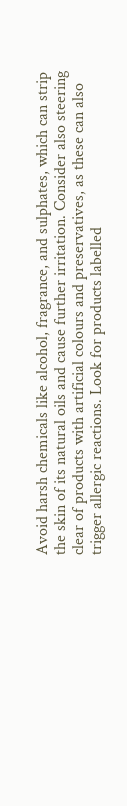Avoid harsh chemicals like alcohol, fragrance, and sulphates, which can strip the skin of its natural oils and cause further irritation. Consider also steering clear of products with artificial colours and preservatives, as these can also trigger allergic reactions. Look for products labelled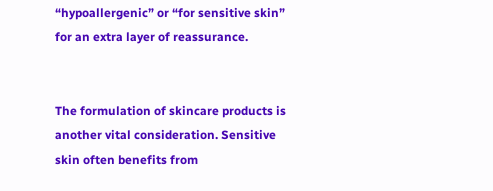“hypoallergenic” or “for sensitive skin” for an extra layer of reassurance.


The formulation of skincare products is another vital consideration. Sensitive skin often benefits from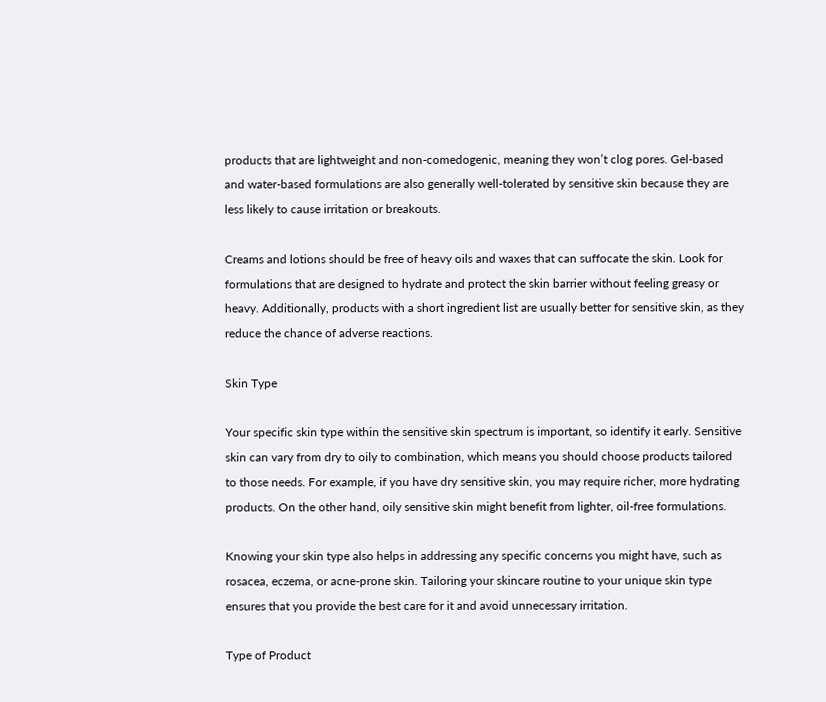products that are lightweight and non-comedogenic, meaning they won’t clog pores. Gel-based and water-based formulations are also generally well-tolerated by sensitive skin because they are less likely to cause irritation or breakouts.

Creams and lotions should be free of heavy oils and waxes that can suffocate the skin. Look for formulations that are designed to hydrate and protect the skin barrier without feeling greasy or heavy. Additionally, products with a short ingredient list are usually better for sensitive skin, as they reduce the chance of adverse reactions.

Skin Type

Your specific skin type within the sensitive skin spectrum is important, so identify it early. Sensitive skin can vary from dry to oily to combination, which means you should choose products tailored to those needs. For example, if you have dry sensitive skin, you may require richer, more hydrating products. On the other hand, oily sensitive skin might benefit from lighter, oil-free formulations.

Knowing your skin type also helps in addressing any specific concerns you might have, such as rosacea, eczema, or acne-prone skin. Tailoring your skincare routine to your unique skin type ensures that you provide the best care for it and avoid unnecessary irritation.

Type of Product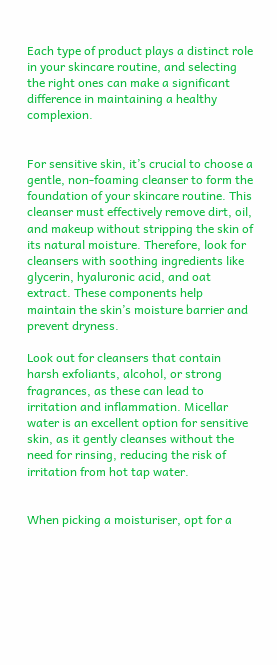Each type of product plays a distinct role in your skincare routine, and selecting the right ones can make a significant difference in maintaining a healthy complexion.


For sensitive skin, it’s crucial to choose a gentle, non-foaming cleanser to form the foundation of your skincare routine. This cleanser must effectively remove dirt, oil, and makeup without stripping the skin of its natural moisture. Therefore, look for cleansers with soothing ingredients like glycerin, hyaluronic acid, and oat extract. These components help maintain the skin’s moisture barrier and prevent dryness.

Look out for cleansers that contain harsh exfoliants, alcohol, or strong fragrances, as these can lead to irritation and inflammation. Micellar water is an excellent option for sensitive skin, as it gently cleanses without the need for rinsing, reducing the risk of irritation from hot tap water.


When picking a moisturiser, opt for a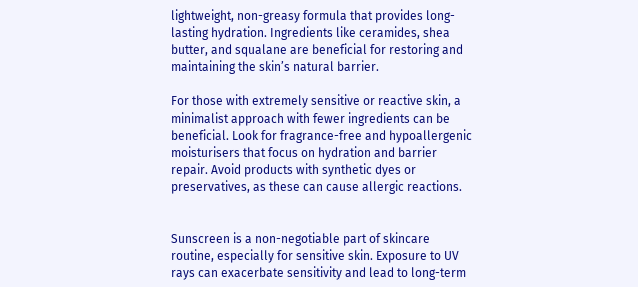lightweight, non-greasy formula that provides long-lasting hydration. Ingredients like ceramides, shea butter, and squalane are beneficial for restoring and maintaining the skin’s natural barrier.

For those with extremely sensitive or reactive skin, a minimalist approach with fewer ingredients can be beneficial. Look for fragrance-free and hypoallergenic moisturisers that focus on hydration and barrier repair. Avoid products with synthetic dyes or preservatives, as these can cause allergic reactions.


Sunscreen is a non-negotiable part of skincare routine, especially for sensitive skin. Exposure to UV rays can exacerbate sensitivity and lead to long-term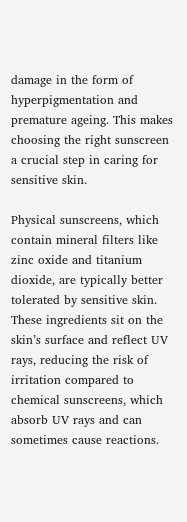damage in the form of hyperpigmentation and premature ageing. This makes choosing the right sunscreen a crucial step in caring for sensitive skin.

Physical sunscreens, which contain mineral filters like zinc oxide and titanium dioxide, are typically better tolerated by sensitive skin. These ingredients sit on the skin’s surface and reflect UV rays, reducing the risk of irritation compared to chemical sunscreens, which absorb UV rays and can sometimes cause reactions.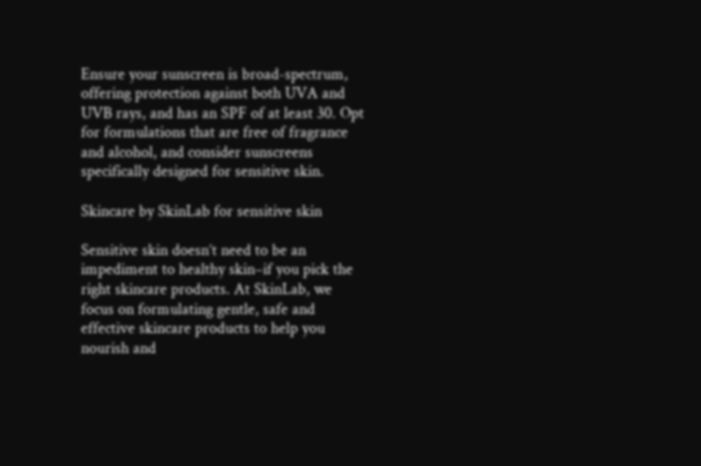Ensure your sunscreen is broad-spectrum, offering protection against both UVA and UVB rays, and has an SPF of at least 30. Opt for formulations that are free of fragrance and alcohol, and consider sunscreens specifically designed for sensitive skin.

Skincare by SkinLab for sensitive skin

Sensitive skin doesn’t need to be an impediment to healthy skin–if you pick the right skincare products. At SkinLab, we focus on formulating gentle, safe and effective skincare products to help you nourish and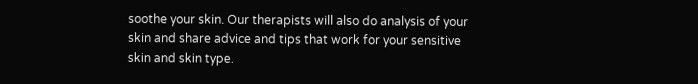soothe your skin. Our therapists will also do analysis of your skin and share advice and tips that work for your sensitive skin and skin type.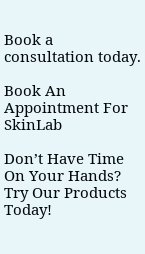Book a consultation today.

Book An Appointment For SkinLab

Don’t Have Time On Your Hands? Try Our Products Today!